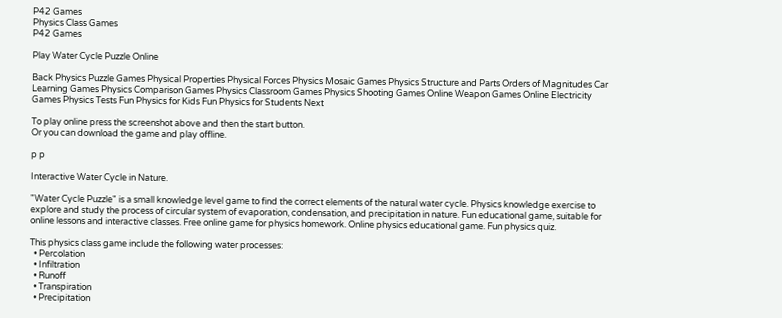P42 Games
Physics Class Games
P42 Games

Play Water Cycle Puzzle Online

Back Physics Puzzle Games Physical Properties Physical Forces Physics Mosaic Games Physics Structure and Parts Orders of Magnitudes Car Learning Games Physics Comparison Games Physics Classroom Games Physics Shooting Games Online Weapon Games Online Electricity Games Physics Tests Fun Physics for Kids Fun Physics for Students Next

To play online press the screenshot above and then the start button.
Or you can download the game and play offline.

p p

Interactive Water Cycle in Nature.

"Water Cycle Puzzle" is a small knowledge level game to find the correct elements of the natural water cycle. Physics knowledge exercise to explore and study the process of circular system of evaporation, condensation, and precipitation in nature. Fun educational game, suitable for online lessons and interactive classes. Free online game for physics homework. Online physics educational game. Fun physics quiz.

This physics class game include the following water processes:
  • Percolation
  • Infiltration
  • Runoff
  • Transpiration
  • Precipitation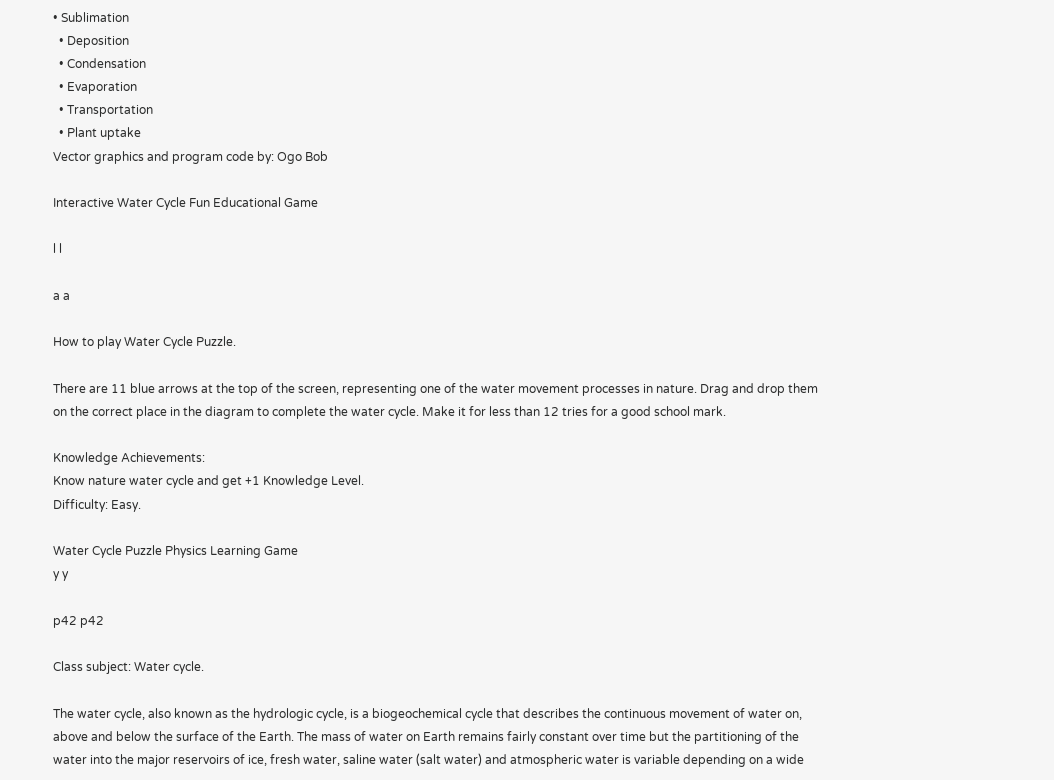• Sublimation
  • Deposition
  • Condensation
  • Evaporation
  • Transportation
  • Plant uptake
Vector graphics and program code by: Ogo Bob

Interactive Water Cycle Fun Educational Game

l l

a a

How to play Water Cycle Puzzle.

There are 11 blue arrows at the top of the screen, representing one of the water movement processes in nature. Drag and drop them on the correct place in the diagram to complete the water cycle. Make it for less than 12 tries for a good school mark.

Knowledge Achievements:
Know nature water cycle and get +1 Knowledge Level.
Difficulty: Easy.

Water Cycle Puzzle Physics Learning Game
y y

p42 p42

Class subject: Water cycle.

The water cycle, also known as the hydrologic cycle, is a biogeochemical cycle that describes the continuous movement of water on, above and below the surface of the Earth. The mass of water on Earth remains fairly constant over time but the partitioning of the water into the major reservoirs of ice, fresh water, saline water (salt water) and atmospheric water is variable depending on a wide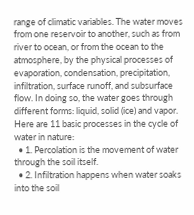range of climatic variables. The water moves from one reservoir to another, such as from river to ocean, or from the ocean to the atmosphere, by the physical processes of evaporation, condensation, precipitation, infiltration, surface runoff, and subsurface flow. In doing so, the water goes through different forms: liquid, solid (ice) and vapor. Here are 11 basic processes in the cycle of water in nature:
  • 1. Percolation is the movement of water through the soil itself.
  • 2. Infiltration happens when water soaks into the soil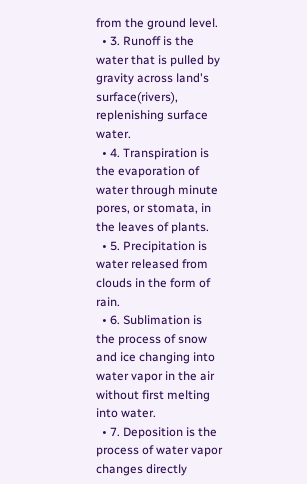from the ground level.
  • 3. Runoff is the water that is pulled by gravity across land's surface(rivers), replenishing surface water.
  • 4. Transpiration is the evaporation of water through minute pores, or stomata, in the leaves of plants.
  • 5. Precipitation is water released from clouds in the form of rain.
  • 6. Sublimation is the process of snow and ice changing into water vapor in the air without first melting into water.
  • 7. Deposition is the process of water vapor changes directly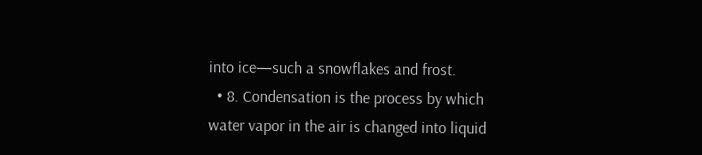into ice—such a snowflakes and frost.
  • 8. Condensation is the process by which water vapor in the air is changed into liquid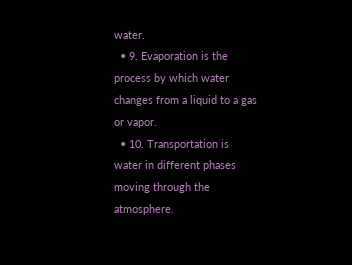water.
  • 9. Evaporation is the process by which water changes from a liquid to a gas or vapor.
  • 10. Transportation is water in different phases moving through the atmosphere.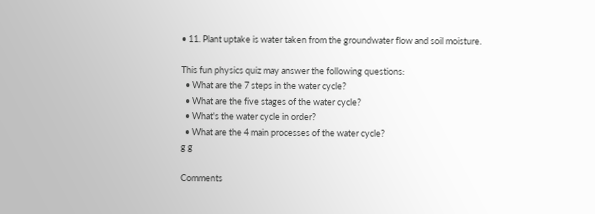• 11. Plant uptake is water taken from the groundwater flow and soil moisture.

This fun physics quiz may answer the following questions:
  • What are the 7 steps in the water cycle?
  • What are the five stages of the water cycle?
  • What's the water cycle in order?
  • What are the 4 main processes of the water cycle?
g g

Comments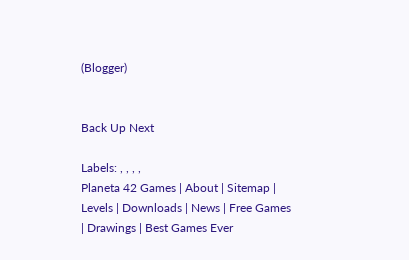(Blogger)


Back Up Next

Labels: , , , ,
Planeta 42 Games | About | Sitemap | Levels | Downloads | News | Free Games | Drawings | Best Games Ever